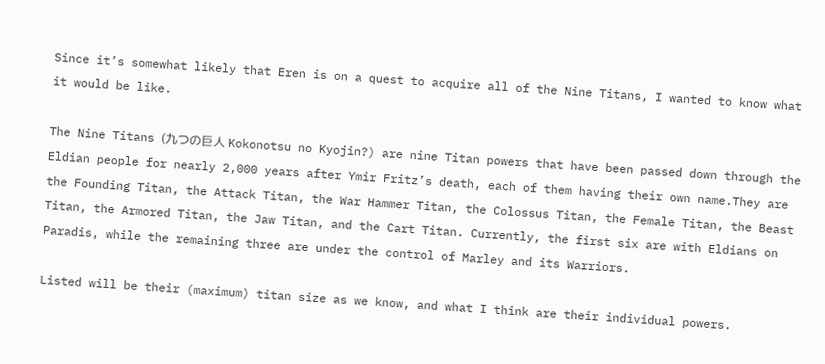Since it’s somewhat likely that Eren is on a quest to acquire all of the Nine Titans, I wanted to know what it would be like.

The Nine Titans (九つの巨人 Kokonotsu no Kyojin?) are nine Titan powers that have been passed down through the Eldian people for nearly 2,000 years after Ymir Fritz’s death, each of them having their own name.They are the Founding Titan, the Attack Titan, the War Hammer Titan, the Colossus Titan, the Female Titan, the Beast Titan, the Armored Titan, the Jaw Titan, and the Cart Titan. Currently, the first six are with Eldians on Paradis, while the remaining three are under the control of Marley and its Warriors.

Listed will be their (maximum) titan size as we know, and what I think are their individual powers.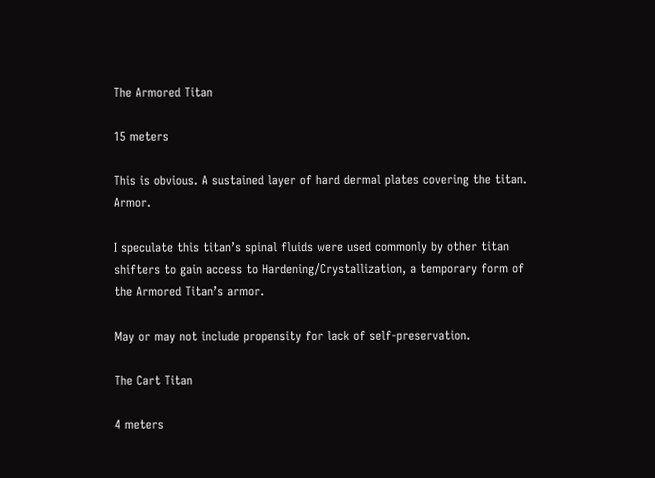The Armored Titan

15 meters

This is obvious. A sustained layer of hard dermal plates covering the titan. Armor.

I speculate this titan’s spinal fluids were used commonly by other titan shifters to gain access to Hardening/Crystallization, a temporary form of the Armored Titan’s armor.

May or may not include propensity for lack of self-preservation.

The Cart Titan

4 meters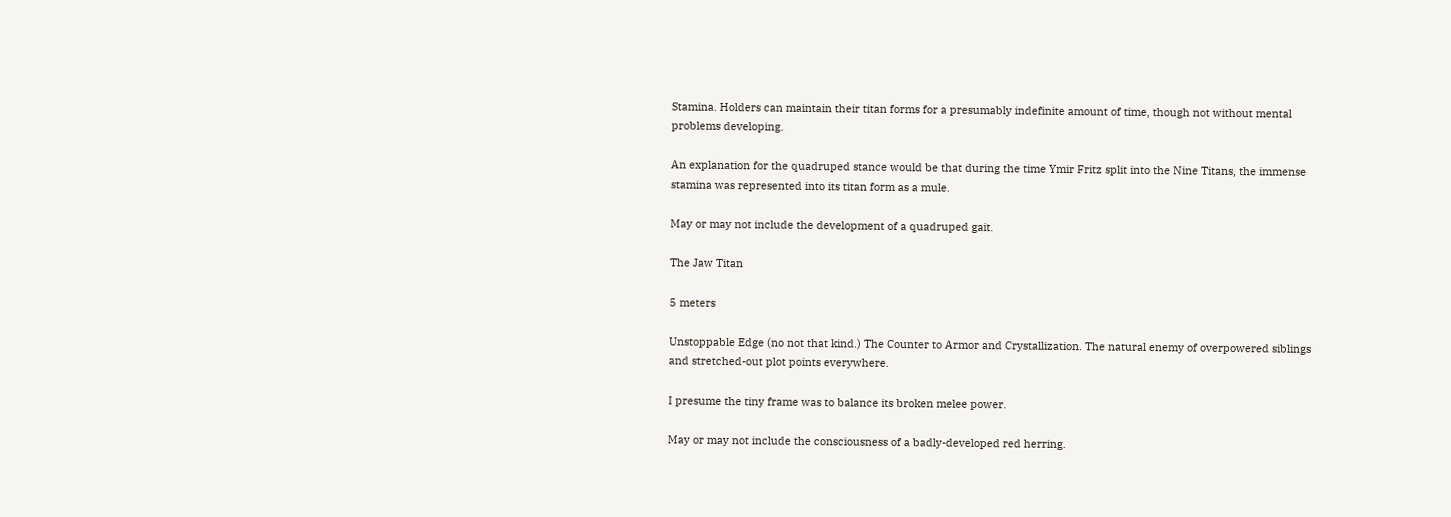Stamina. Holders can maintain their titan forms for a presumably indefinite amount of time, though not without mental problems developing.

An explanation for the quadruped stance would be that during the time Ymir Fritz split into the Nine Titans, the immense stamina was represented into its titan form as a mule.

May or may not include the development of a quadruped gait.

The Jaw Titan

5 meters

Unstoppable Edge (no not that kind.) The Counter to Armor and Crystallization. The natural enemy of overpowered siblings and stretched-out plot points everywhere.

I presume the tiny frame was to balance its broken melee power.

May or may not include the consciousness of a badly-developed red herring.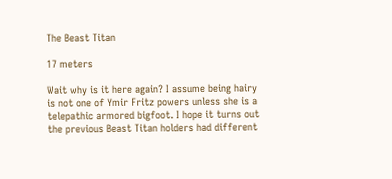The Beast Titan

17 meters

Wait why is it here again? I assume being hairy is not one of Ymir Fritz powers unless she is a telepathic armored bigfoot. I hope it turns out the previous Beast Titan holders had different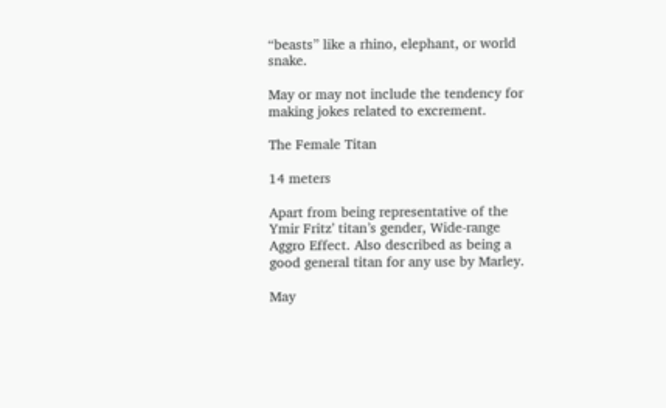“beasts” like a rhino, elephant, or world snake.

May or may not include the tendency for making jokes related to excrement.

The Female Titan

14 meters

Apart from being representative of the Ymir Fritz’ titan’s gender, Wide-range Aggro Effect. Also described as being a good general titan for any use by Marley.

May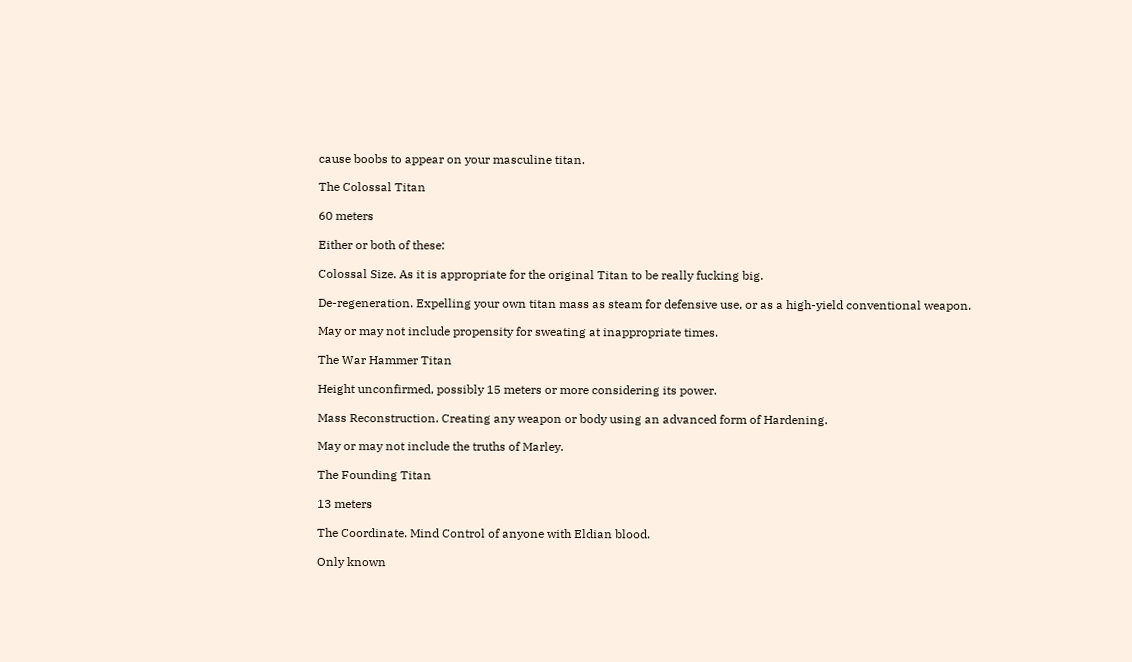cause boobs to appear on your masculine titan.

The Colossal Titan

60 meters

Either or both of these:

Colossal Size. As it is appropriate for the original Titan to be really fucking big.

De-regeneration. Expelling your own titan mass as steam for defensive use, or as a high-yield conventional weapon.

May or may not include propensity for sweating at inappropriate times.

The War Hammer Titan

Height unconfirmed, possibly 15 meters or more considering its power.

Mass Reconstruction. Creating any weapon or body using an advanced form of Hardening.

May or may not include the truths of Marley.

The Founding Titan

13 meters

The Coordinate. Mind Control of anyone with Eldian blood.

Only known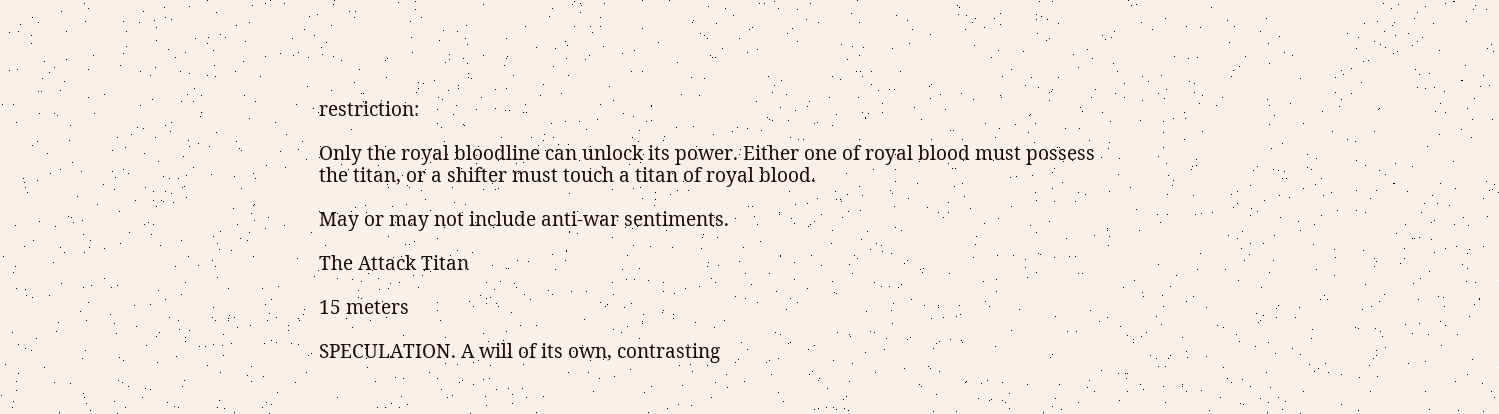restriction:

Only the royal bloodline can unlock its power. Either one of royal blood must possess the titan, or a shifter must touch a titan of royal blood.

May or may not include anti-war sentiments.

The Attack Titan

15 meters

SPECULATION. A will of its own, contrasting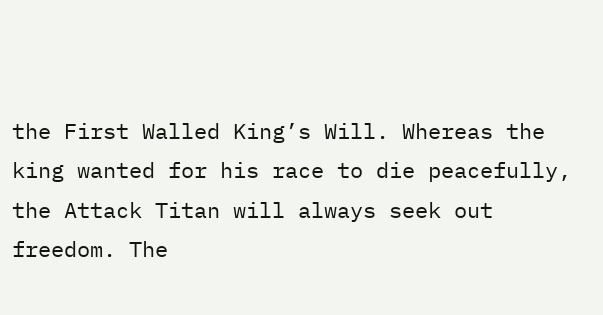the First Walled King’s Will. Whereas the king wanted for his race to die peacefully, the Attack Titan will always seek out freedom. The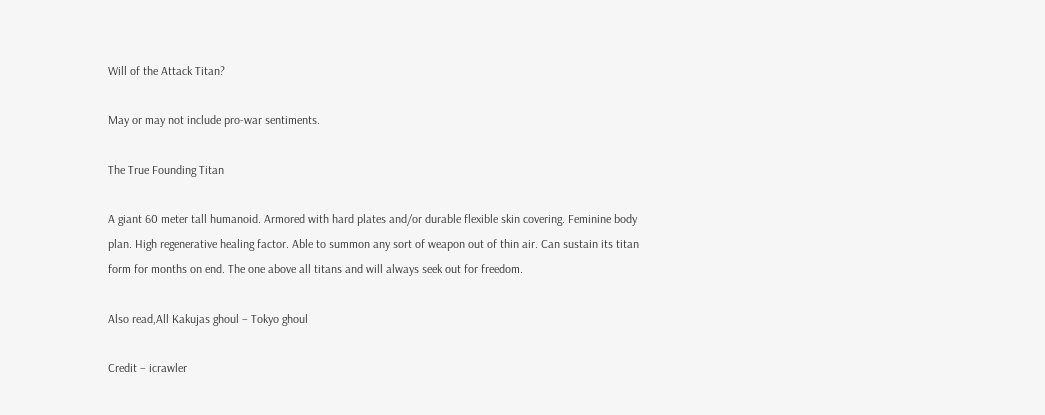Will of the Attack Titan?

May or may not include pro-war sentiments.

The True Founding Titan

A giant 60 meter tall humanoid. Armored with hard plates and/or durable flexible skin covering. Feminine body plan. High regenerative healing factor. Able to summon any sort of weapon out of thin air. Can sustain its titan form for months on end. The one above all titans and will always seek out for freedom.

Also read,All Kakujas ghoul – Tokyo ghoul

Credit – icrawler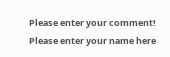Please enter your comment!
Please enter your name here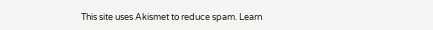This site uses Akismet to reduce spam. Learn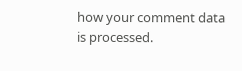how your comment data is processed.